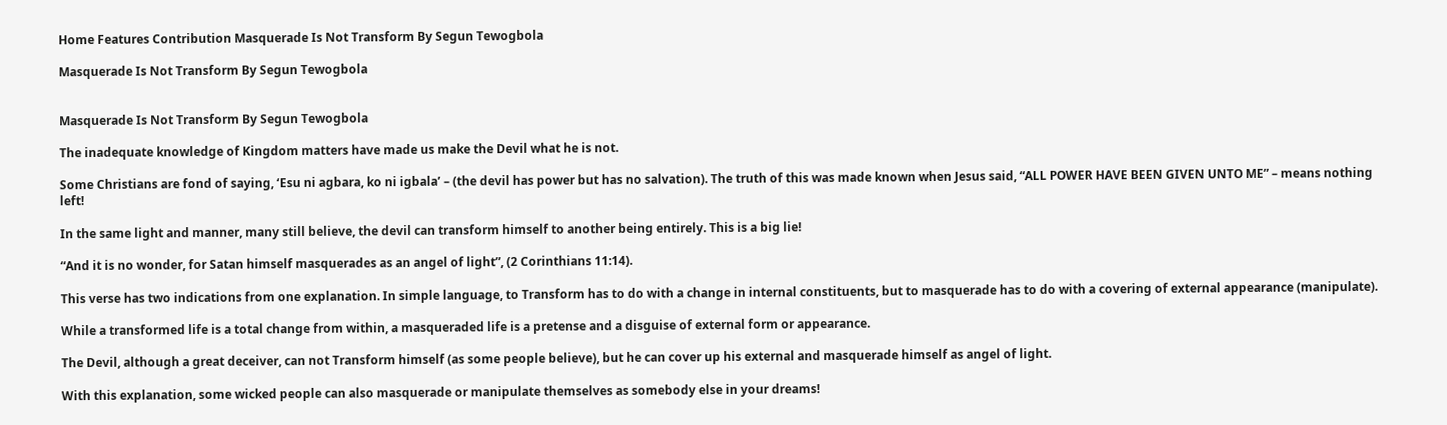Home Features Contribution Masquerade Is Not Transform By Segun Tewogbola

Masquerade Is Not Transform By Segun Tewogbola


Masquerade Is Not Transform By Segun Tewogbola

The inadequate knowledge of Kingdom matters have made us make the Devil what he is not.

Some Christians are fond of saying, ‘Esu ni agbara, ko ni igbala’ – (the devil has power but has no salvation). The truth of this was made known when Jesus said, “ALL POWER HAVE BEEN GIVEN UNTO ME” – means nothing left!

In the same light and manner, many still believe, the devil can transform himself to another being entirely. This is a big lie!

“And it is no wonder, for Satan himself masquerades as an angel of light”, (2 Corinthians 11:14).

This verse has two indications from one explanation. In simple language, to Transform has to do with a change in internal constituents, but to masquerade has to do with a covering of external appearance (manipulate).

While a transformed life is a total change from within, a masqueraded life is a pretense and a disguise of external form or appearance.

The Devil, although a great deceiver, can not Transform himself (as some people believe), but he can cover up his external and masquerade himself as angel of light.

With this explanation, some wicked people can also masquerade or manipulate themselves as somebody else in your dreams!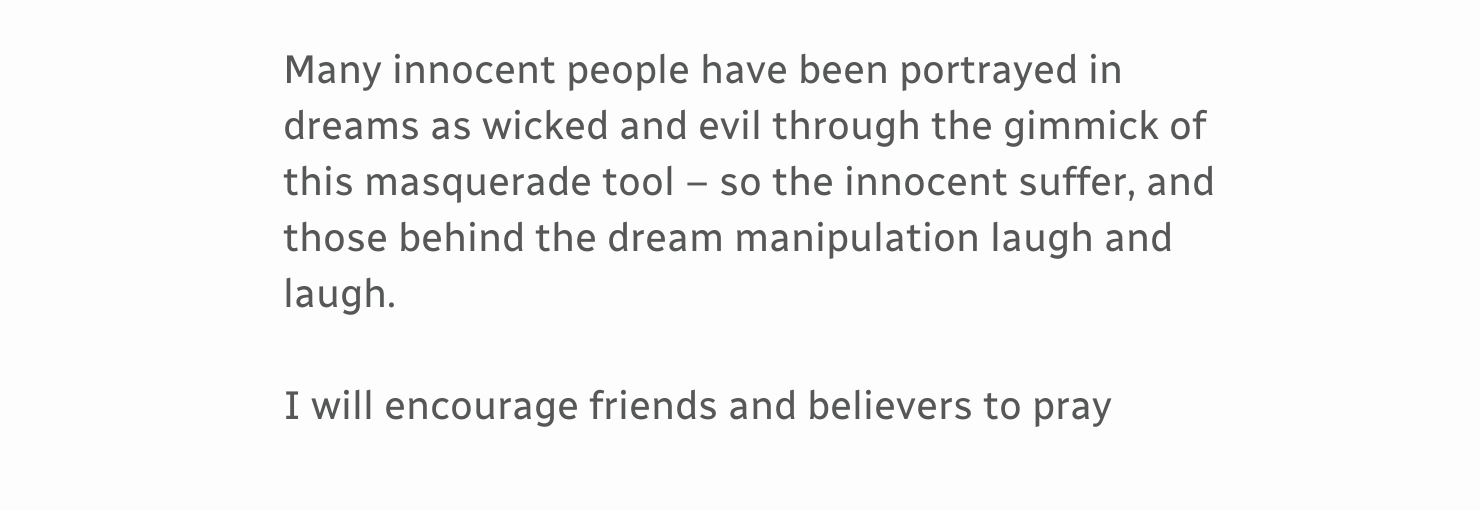Many innocent people have been portrayed in dreams as wicked and evil through the gimmick of this masquerade tool – so the innocent suffer, and those behind the dream manipulation laugh and laugh.

I will encourage friends and believers to pray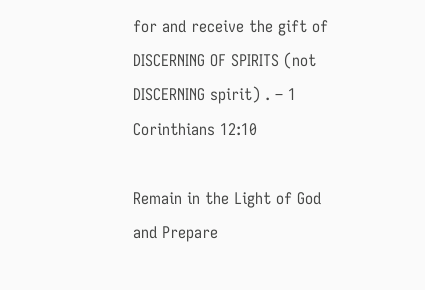for and receive the gift of DISCERNING OF SPIRITS (not DISCERNING spirit) . – 1 Corinthians 12:10

Remain in the Light of God and Prepare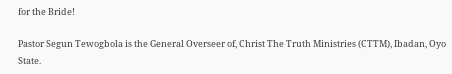for the Bride!

Pastor Segun Tewogbola is the General Overseer of, Christ The Truth Ministries (CTTM), Ibadan, Oyo State.